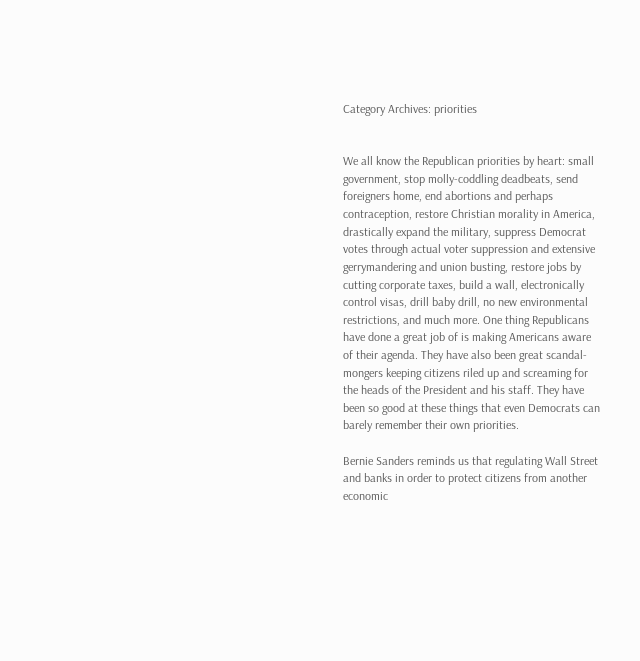Category Archives: priorities


We all know the Republican priorities by heart: small government, stop molly-coddling deadbeats, send foreigners home, end abortions and perhaps contraception, restore Christian morality in America, drastically expand the military, suppress Democrat votes through actual voter suppression and extensive gerrymandering and union busting, restore jobs by cutting corporate taxes, build a wall, electronically control visas, drill baby drill, no new environmental restrictions, and much more. One thing Republicans have done a great job of is making Americans aware of their agenda. They have also been great scandal-mongers keeping citizens riled up and screaming for the heads of the President and his staff. They have been so good at these things that even Democrats can barely remember their own priorities.

Bernie Sanders reminds us that regulating Wall Street and banks in order to protect citizens from another economic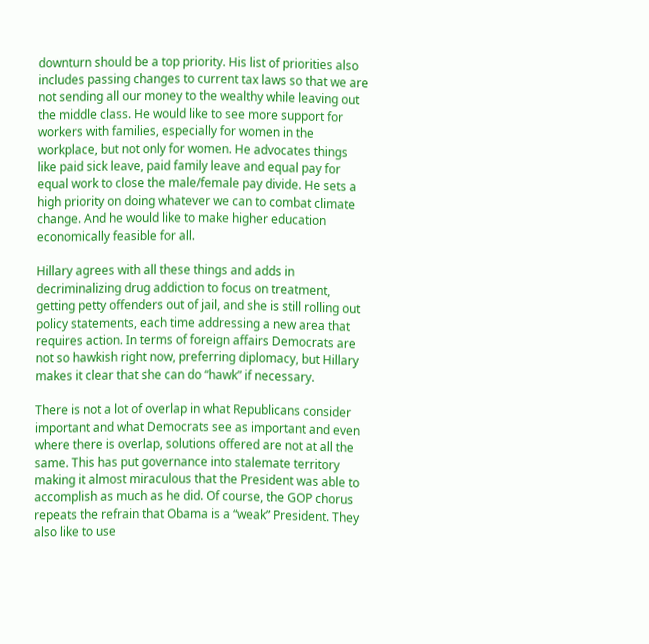downturn should be a top priority. His list of priorities also includes passing changes to current tax laws so that we are not sending all our money to the wealthy while leaving out the middle class. He would like to see more support for workers with families, especially for women in the workplace, but not only for women. He advocates things like paid sick leave, paid family leave and equal pay for equal work to close the male/female pay divide. He sets a high priority on doing whatever we can to combat climate change. And he would like to make higher education economically feasible for all.

Hillary agrees with all these things and adds in decriminalizing drug addiction to focus on treatment, getting petty offenders out of jail, and she is still rolling out policy statements, each time addressing a new area that requires action. In terms of foreign affairs Democrats are not so hawkish right now, preferring diplomacy, but Hillary makes it clear that she can do “hawk” if necessary.

There is not a lot of overlap in what Republicans consider important and what Democrats see as important and even where there is overlap, solutions offered are not at all the same. This has put governance into stalemate territory making it almost miraculous that the President was able to accomplish as much as he did. Of course, the GOP chorus repeats the refrain that Obama is a “weak” President. They also like to use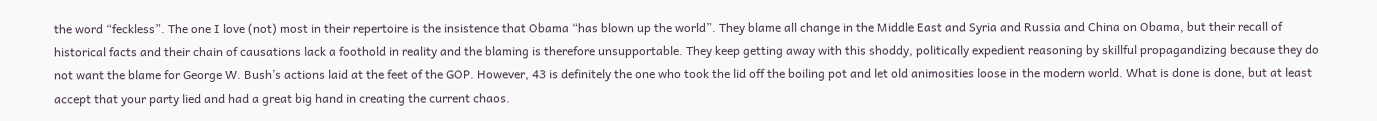the word “feckless”. The one I love (not) most in their repertoire is the insistence that Obama “has blown up the world”. They blame all change in the Middle East and Syria and Russia and China on Obama, but their recall of historical facts and their chain of causations lack a foothold in reality and the blaming is therefore unsupportable. They keep getting away with this shoddy, politically expedient reasoning by skillful propagandizing because they do not want the blame for George W. Bush’s actions laid at the feet of the GOP. However, 43 is definitely the one who took the lid off the boiling pot and let old animosities loose in the modern world. What is done is done, but at least accept that your party lied and had a great big hand in creating the current chaos.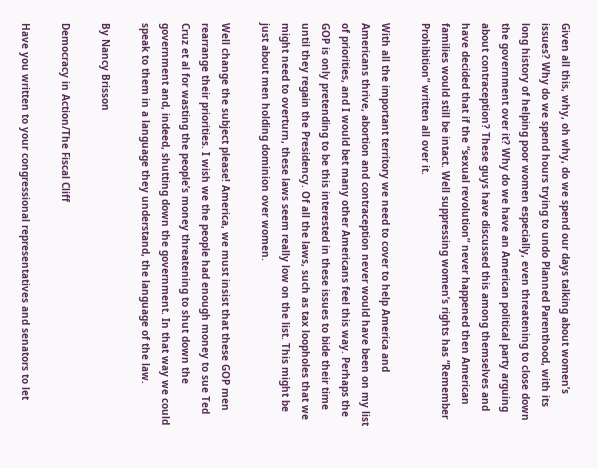Given all this, why, oh why, do we spend our days talking about women’s issues? Why do we spend hours trying to undo Planned Parenthood, with its long history of helping poor women especially, even threatening to close down the government over it? Why do we have an American political party arguing about contraception? These guys have discussed this among themselves and have decided that if the “sexual revolution” never happened then American families would still be intact. Well suppressing women’s rights has “Remember Prohibition” written all over it.

With all the important territory we need to cover to help America and Americans thrive, abortion and contraception never would have been on my list of priorities, and I would bet many other Americans feel this way. Perhaps the GOP is only pretending to be this interested in these issues to bide their time until they regain the Presidency. Of all the laws, such as tax loopholes that we might need to overturn, these laws seem really low on the list. This might be just about men holding dominion over women.

Well change the subject please! America, we must insist that these GOP men rearrange their priorities. I wish we the people had enough money to sue Ted Cruz et al for wasting the people’s money threatening to shut down the government and, indeed, shutting down the government. In that way we could speak to them in a language they understand, the language of the law.

By Nancy Brisson

Democracy in Action/The Fiscal Cliff

Have you written to your congressional representatives and senators to let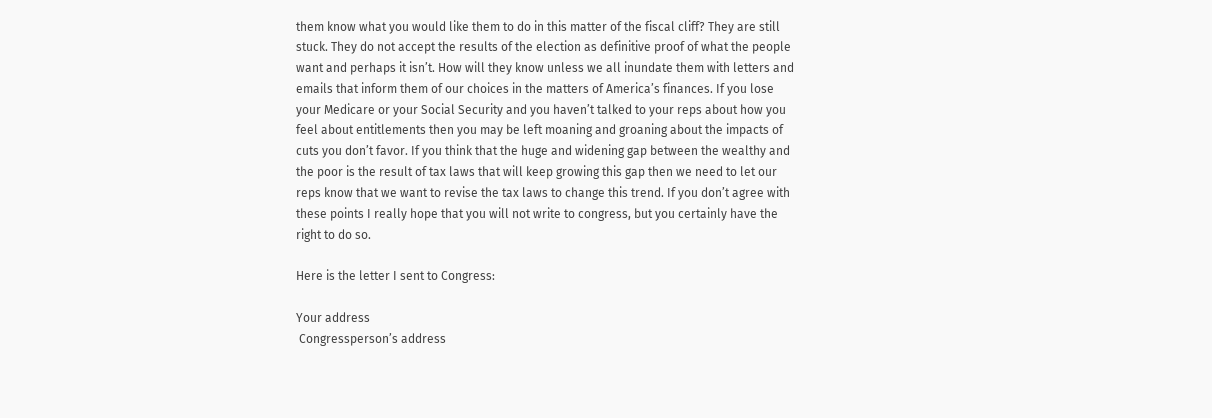them know what you would like them to do in this matter of the fiscal cliff? They are still stuck. They do not accept the results of the election as definitive proof of what the people want and perhaps it isn’t. How will they know unless we all inundate them with letters and emails that inform them of our choices in the matters of America’s finances. If you lose your Medicare or your Social Security and you haven’t talked to your reps about how you feel about entitlements then you may be left moaning and groaning about the impacts of cuts you don’t favor. If you think that the huge and widening gap between the wealthy and the poor is the result of tax laws that will keep growing this gap then we need to let our reps know that we want to revise the tax laws to change this trend. If you don’t agree with these points I really hope that you will not write to congress, but you certainly have the right to do so.

Here is the letter I sent to Congress:

Your address
 Congressperson’s address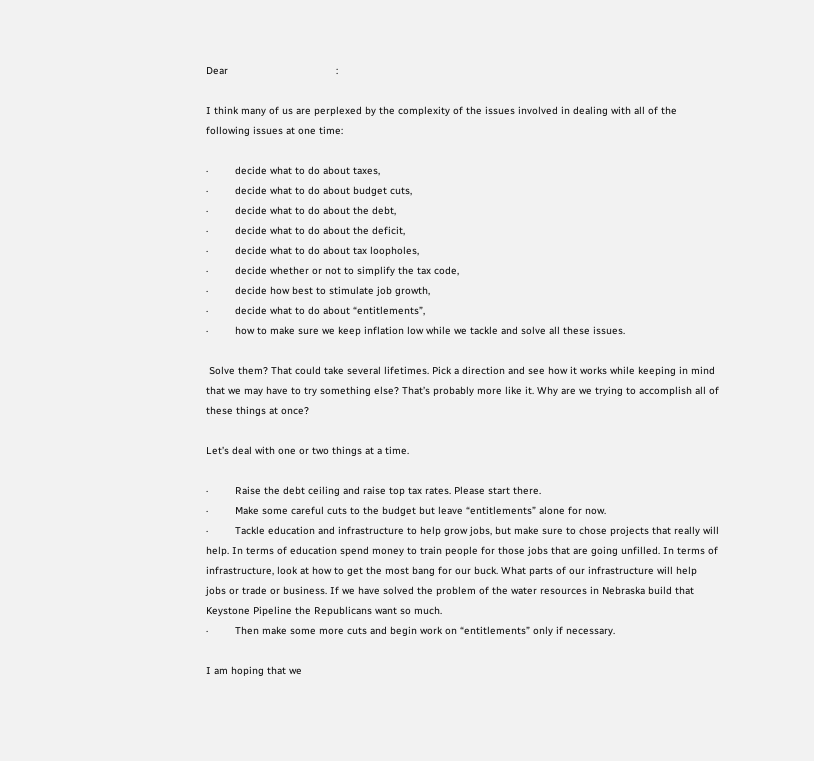Dear                                    :

I think many of us are perplexed by the complexity of the issues involved in dealing with all of the following issues at one time:

·         decide what to do about taxes,
·         decide what to do about budget cuts,
·         decide what to do about the debt,
·         decide what to do about the deficit,
·         decide what to do about tax loopholes,
·         decide whether or not to simplify the tax code,
·         decide how best to stimulate job growth,
·         decide what to do about “entitlements”,
·         how to make sure we keep inflation low while we tackle and solve all these issues.

 Solve them? That could take several lifetimes. Pick a direction and see how it works while keeping in mind that we may have to try something else? That’s probably more like it. Why are we trying to accomplish all of these things at once?

Let’s deal with one or two things at a time.

·         Raise the debt ceiling and raise top tax rates. Please start there.
·         Make some careful cuts to the budget but leave “entitlements” alone for now.
·         Tackle education and infrastructure to help grow jobs, but make sure to chose projects that really will help. In terms of education spend money to train people for those jobs that are going unfilled. In terms of infrastructure, look at how to get the most bang for our buck. What parts of our infrastructure will help jobs or trade or business. If we have solved the problem of the water resources in Nebraska build that Keystone Pipeline the Republicans want so much.
·         Then make some more cuts and begin work on “entitlements” only if necessary.

I am hoping that we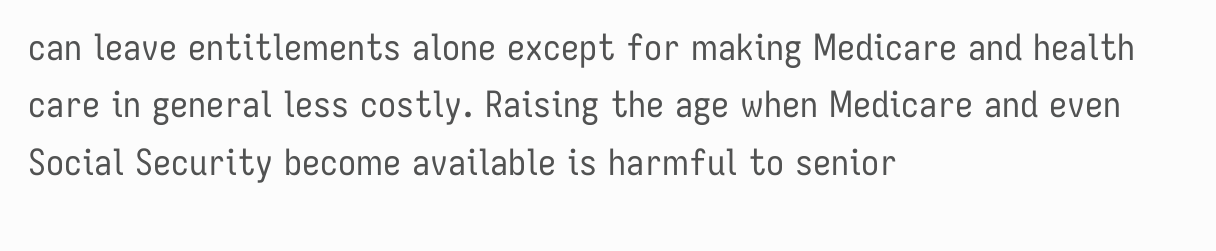can leave entitlements alone except for making Medicare and health care in general less costly. Raising the age when Medicare and even Social Security become available is harmful to senior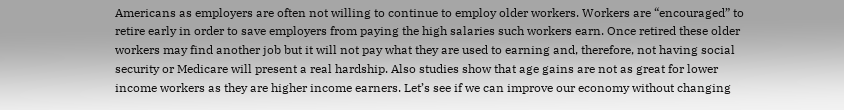Americans as employers are often not willing to continue to employ older workers. Workers are “encouraged” to retire early in order to save employers from paying the high salaries such workers earn. Once retired these older workers may find another job but it will not pay what they are used to earning and, therefore, not having social security or Medicare will present a real hardship. Also studies show that age gains are not as great for lower income workers as they are higher income earners. Let’s see if we can improve our economy without changing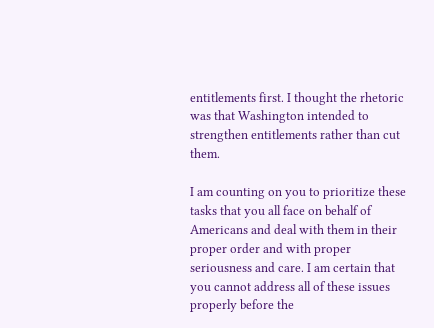entitlements first. I thought the rhetoric was that Washington intended to strengthen entitlements rather than cut them.

I am counting on you to prioritize these tasks that you all face on behalf of Americans and deal with them in their proper order and with proper seriousness and care. I am certain that you cannot address all of these issues properly before the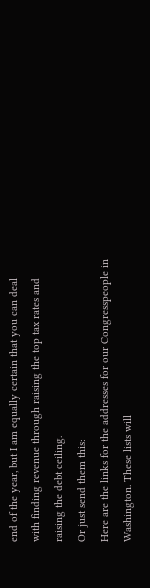end of the year, but I am equally certain that you can deal with finding revenue through raising the top tax rates and raising the debt ceiling.
Or just send them this:
Here are the links for the addresses for our Congresspeople in Washington. These lists will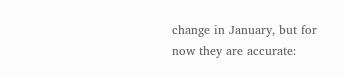change in January, but for now they are accurate: